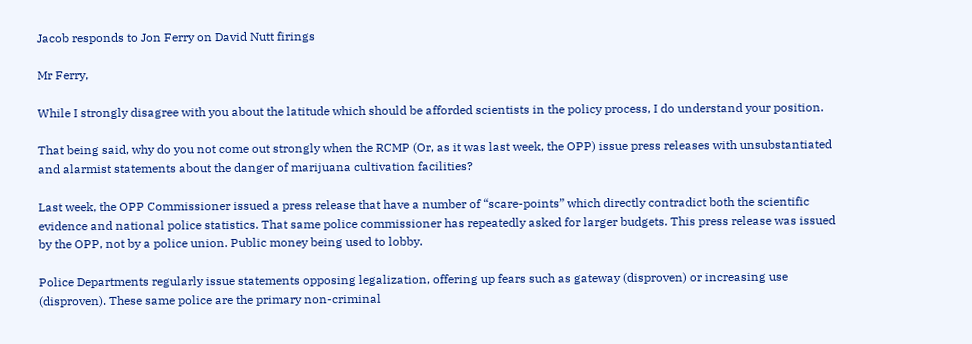Jacob responds to Jon Ferry on David Nutt firings

Mr Ferry,

While I strongly disagree with you about the latitude which should be afforded scientists in the policy process, I do understand your position.

That being said, why do you not come out strongly when the RCMP (Or, as it was last week, the OPP) issue press releases with unsubstantiated and alarmist statements about the danger of marijuana cultivation facilities?

Last week, the OPP Commissioner issued a press release that have a number of “scare-points” which directly contradict both the scientific evidence and national police statistics. That same police commissioner has repeatedly asked for larger budgets. This press release was issued by the OPP, not by a police union. Public money being used to lobby.

Police Departments regularly issue statements opposing legalization, offering up fears such as gateway (disproven) or increasing use (disproven). These same police are the primary non-criminal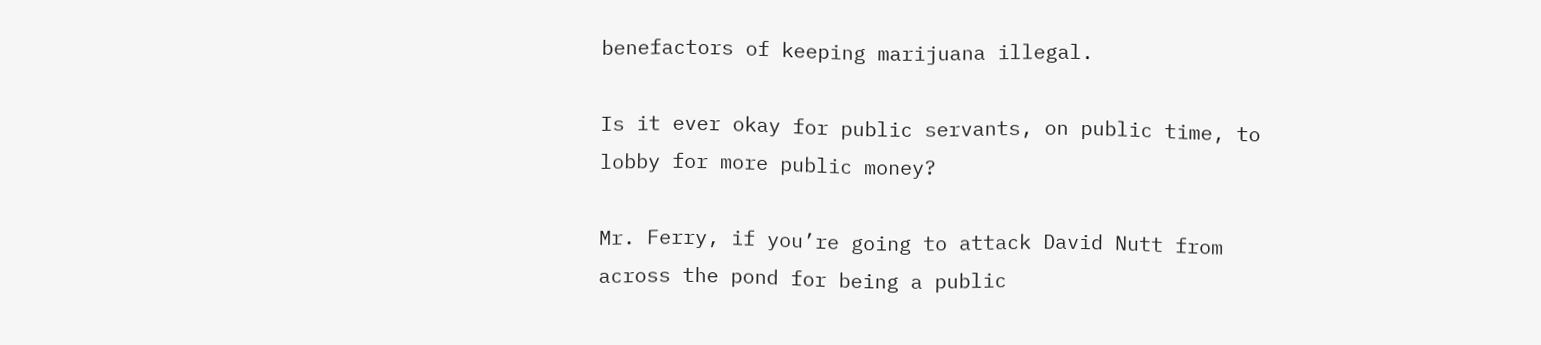benefactors of keeping marijuana illegal.

Is it ever okay for public servants, on public time, to lobby for more public money?

Mr. Ferry, if you’re going to attack David Nutt from across the pond for being a public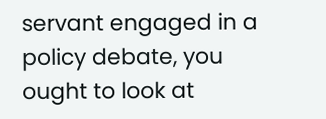servant engaged in a policy debate, you ought to look at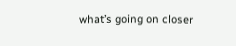what’s going on closer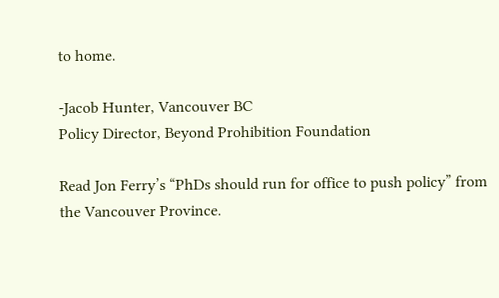to home.

-Jacob Hunter, Vancouver BC
Policy Director, Beyond Prohibition Foundation

Read Jon Ferry’s “PhDs should run for office to push policy” from the Vancouver Province.